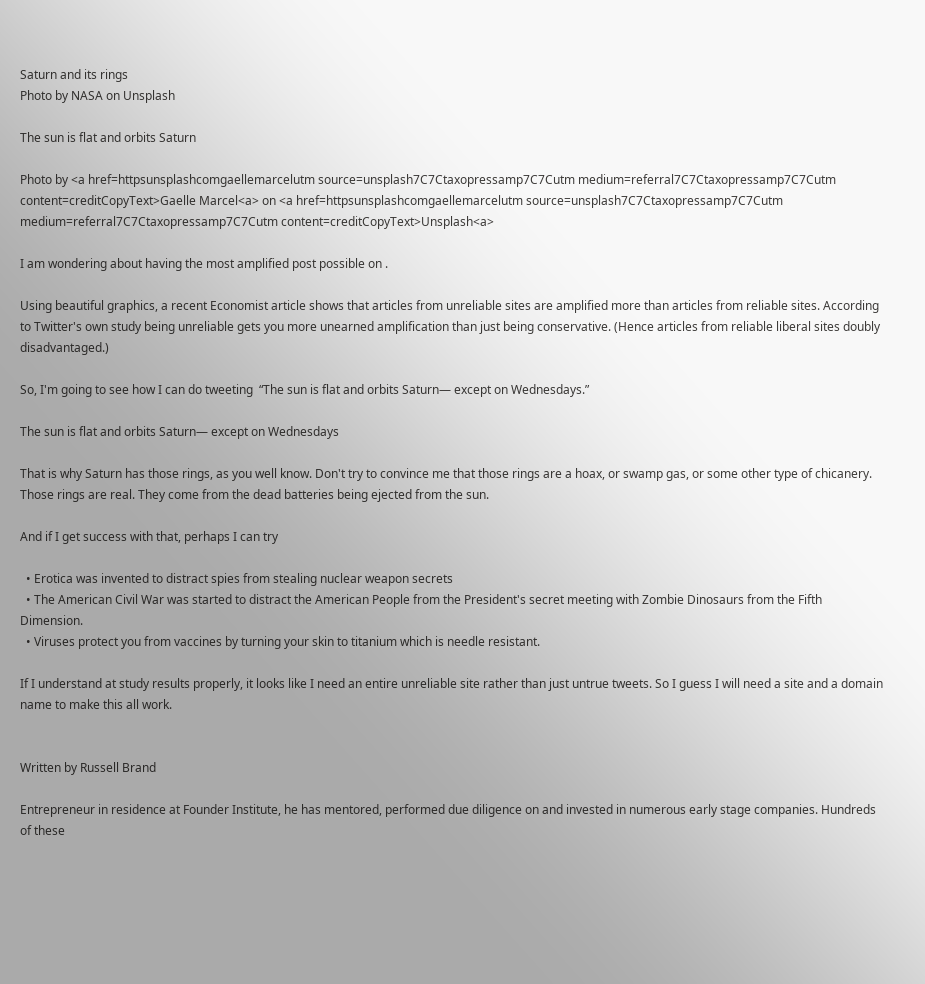Saturn and its rings
Photo by NASA on Unsplash

The sun is flat and orbits Saturn

Photo by <a href=httpsunsplashcomgaellemarcelutm source=unsplash7C7Ctaxopressamp7C7Cutm medium=referral7C7Ctaxopressamp7C7Cutm content=creditCopyText>Gaelle Marcel<a> on <a href=httpsunsplashcomgaellemarcelutm source=unsplash7C7Ctaxopressamp7C7Cutm medium=referral7C7Ctaxopressamp7C7Cutm content=creditCopyText>Unsplash<a>

I am wondering about having the most amplified post possible on .

Using beautiful graphics, a recent Economist article shows that articles from unreliable sites are amplified more than articles from reliable sites. According to Twitter's own study being unreliable gets you more unearned amplification than just being conservative. (Hence articles from reliable liberal sites doubly disadvantaged.)

So, I'm going to see how I can do tweeting  “The sun is flat and orbits Saturn— except on Wednesdays.”

The sun is flat and orbits Saturn— except on Wednesdays

That is why Saturn has those rings, as you well know. Don't try to convince me that those rings are a hoax, or swamp gas, or some other type of chicanery. Those rings are real. They come from the dead batteries being ejected from the sun.

And if I get success with that, perhaps I can try

  • Erotica was invented to distract spies from stealing nuclear weapon secrets
  • The American Civil War was started to distract the American People from the President's secret meeting with Zombie Dinosaurs from the Fifth Dimension.
  • Viruses protect you from vaccines by turning your skin to titanium which is needle resistant.

If I understand at study results properly, it looks like I need an entire unreliable site rather than just untrue tweets. So I guess I will need a site and a domain name to make this all work.


Written by Russell Brand

Entrepreneur in residence at Founder Institute, he has mentored, performed due diligence on and invested in numerous early stage companies. Hundreds of these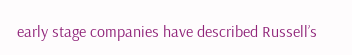early stage companies have described Russell’s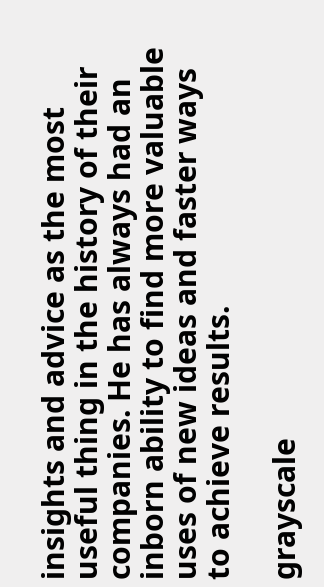insights and advice as the most useful thing in the history of their companies. He has always had an inborn ability to find more valuable uses of new ideas and faster ways to achieve results.

grayscale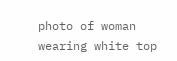photo of woman wearing white top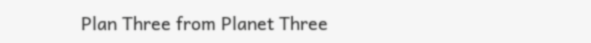Plan Three from Planet Three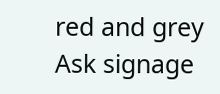red and grey Ask signage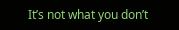It’s not what you don’t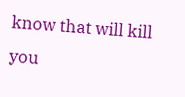know that will kill you